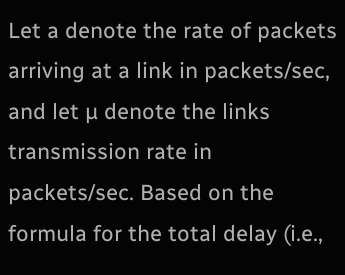Let a denote the rate of packets arriving at a link in packets/sec, and let µ denote the links transmission rate in packets/sec. Based on the formula for the total delay (i.e.,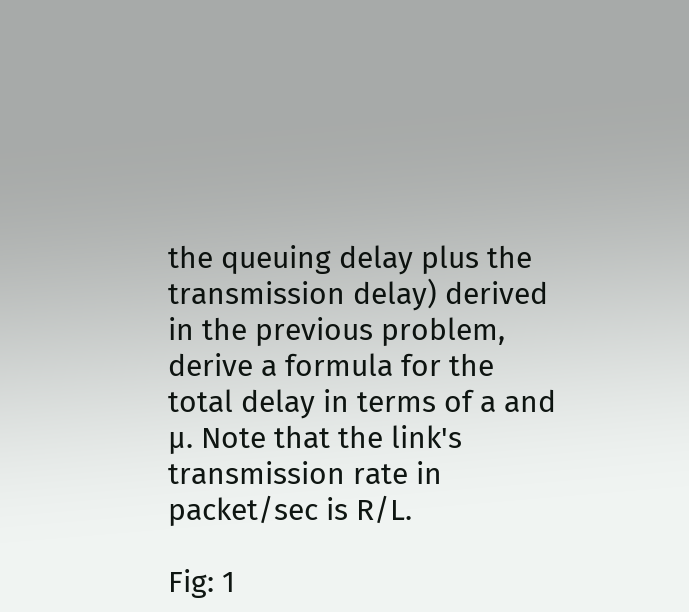the queuing delay plus the transmission delay) derived in the previous problem, derive a formula for the total delay in terms of a and µ. Note that the link's transmission rate in packet/sec is R/L.

Fig: 1